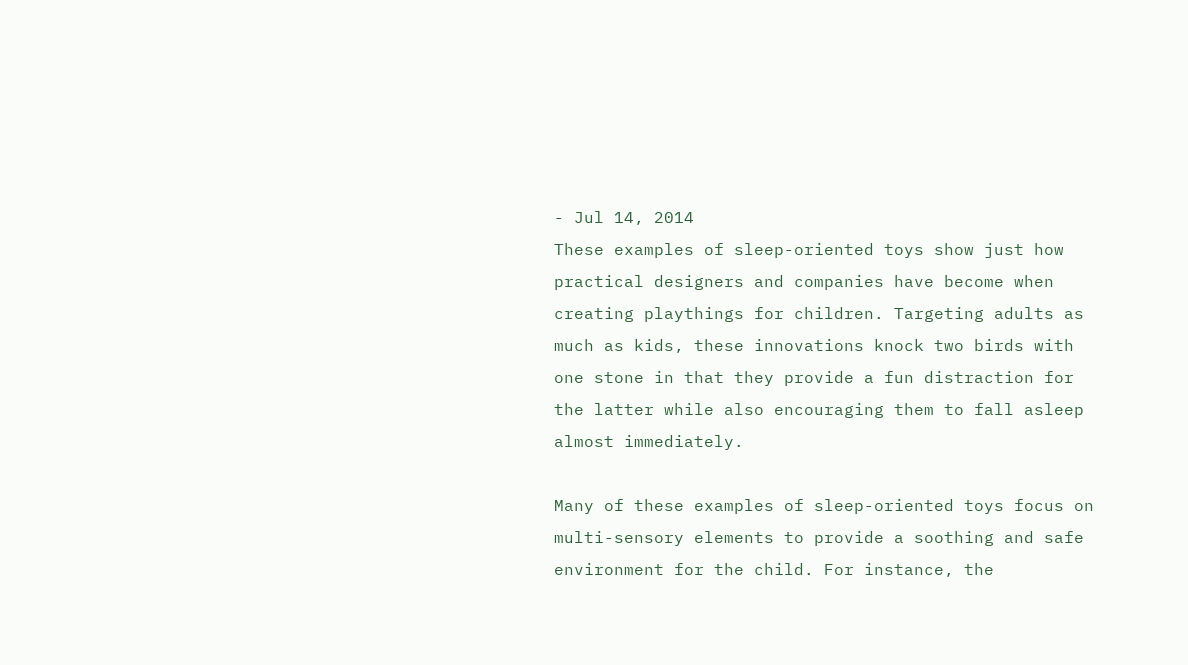- Jul 14, 2014
These examples of sleep-oriented toys show just how practical designers and companies have become when creating playthings for children. Targeting adults as much as kids, these innovations knock two birds with one stone in that they provide a fun distraction for the latter while also encouraging them to fall asleep almost immediately.

Many of these examples of sleep-oriented toys focus on multi-sensory elements to provide a soothing and safe environment for the child. For instance, the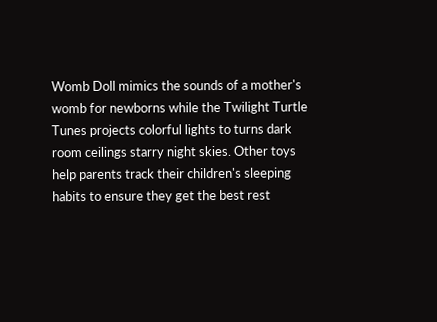Womb Doll mimics the sounds of a mother's womb for newborns while the Twilight Turtle Tunes projects colorful lights to turns dark room ceilings starry night skies. Other toys help parents track their children's sleeping habits to ensure they get the best rest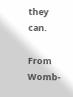they can.

From Womb-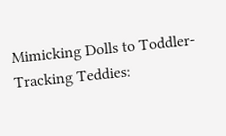Mimicking Dolls to Toddler-Tracking Teddies: